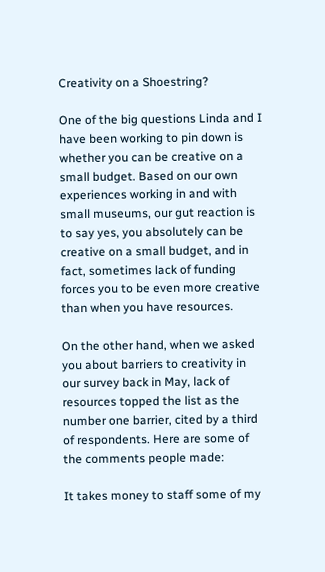Creativity on a Shoestring?

One of the big questions Linda and I have been working to pin down is whether you can be creative on a small budget. Based on our own experiences working in and with small museums, our gut reaction is to say yes, you absolutely can be creative on a small budget, and in fact, sometimes lack of funding forces you to be even more creative than when you have resources.

On the other hand, when we asked you about barriers to creativity in our survey back in May, lack of resources topped the list as the number one barrier, cited by a third of respondents. Here are some of the comments people made:

It takes money to staff some of my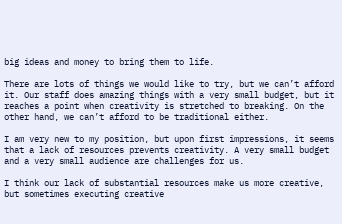big ideas and money to bring them to life.

There are lots of things we would like to try, but we can’t afford it. Our staff does amazing things with a very small budget, but it reaches a point when creativity is stretched to breaking. On the other hand, we can’t afford to be traditional either.

I am very new to my position, but upon first impressions, it seems that a lack of resources prevents creativity. A very small budget and a very small audience are challenges for us.

I think our lack of substantial resources make us more creative, but sometimes executing creative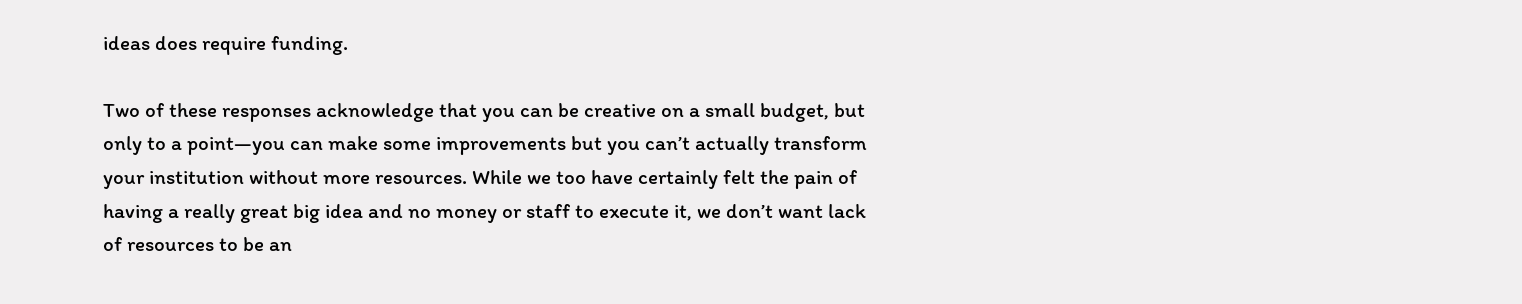ideas does require funding.

Two of these responses acknowledge that you can be creative on a small budget, but only to a point—you can make some improvements but you can’t actually transform your institution without more resources. While we too have certainly felt the pain of having a really great big idea and no money or staff to execute it, we don’t want lack of resources to be an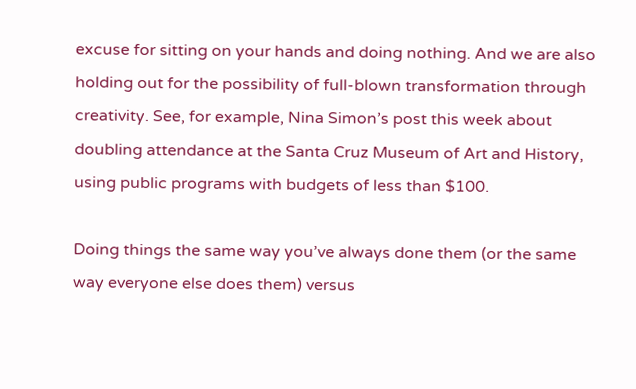excuse for sitting on your hands and doing nothing. And we are also holding out for the possibility of full-blown transformation through creativity. See, for example, Nina Simon’s post this week about doubling attendance at the Santa Cruz Museum of Art and History, using public programs with budgets of less than $100.

Doing things the same way you’ve always done them (or the same way everyone else does them) versus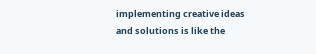implementing creative ideas and solutions is like the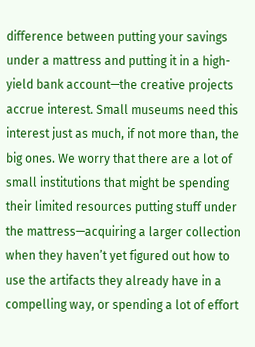difference between putting your savings under a mattress and putting it in a high-yield bank account—the creative projects accrue interest. Small museums need this interest just as much, if not more than, the big ones. We worry that there are a lot of small institutions that might be spending their limited resources putting stuff under the mattress—acquiring a larger collection when they haven’t yet figured out how to use the artifacts they already have in a compelling way, or spending a lot of effort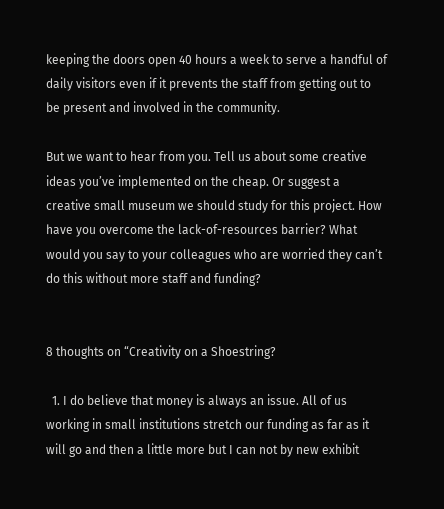keeping the doors open 40 hours a week to serve a handful of daily visitors even if it prevents the staff from getting out to be present and involved in the community.

But we want to hear from you. Tell us about some creative ideas you’ve implemented on the cheap. Or suggest a creative small museum we should study for this project. How have you overcome the lack-of-resources barrier? What would you say to your colleagues who are worried they can’t do this without more staff and funding?


8 thoughts on “Creativity on a Shoestring?

  1. I do believe that money is always an issue. All of us working in small institutions stretch our funding as far as it will go and then a little more but I can not by new exhibit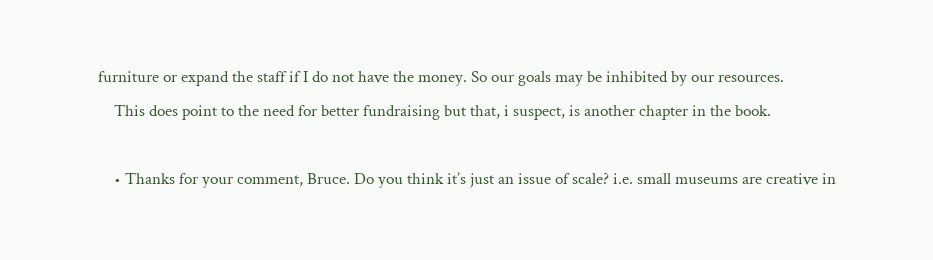furniture or expand the staff if I do not have the money. So our goals may be inhibited by our resources.
    This does point to the need for better fundraising but that, i suspect, is another chapter in the book.

    • Thanks for your comment, Bruce. Do you think it’s just an issue of scale? i.e. small museums are creative in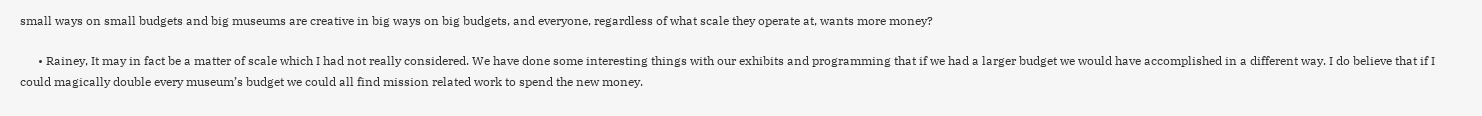small ways on small budgets and big museums are creative in big ways on big budgets, and everyone, regardless of what scale they operate at, wants more money?

      • Rainey, It may in fact be a matter of scale which I had not really considered. We have done some interesting things with our exhibits and programming that if we had a larger budget we would have accomplished in a different way. I do believe that if I could magically double every museum’s budget we could all find mission related work to spend the new money.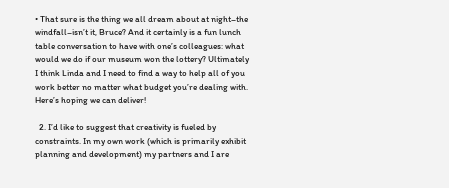• That sure is the thing we all dream about at night–the windfall–isn’t it, Bruce? And it certainly is a fun lunch table conversation to have with one’s colleagues: what would we do if our museum won the lottery? Ultimately I think Linda and I need to find a way to help all of you work better no matter what budget you’re dealing with. Here’s hoping we can deliver!

  2. I’d like to suggest that creativity is fueled by constraints. In my own work (which is primarily exhibit planning and development) my partners and I are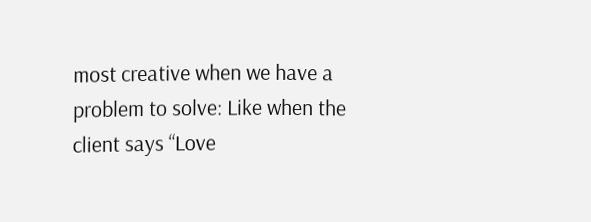most creative when we have a problem to solve: Like when the client says “Love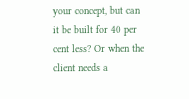your concept, but can it be built for 40 per cent less? Or when the client needs a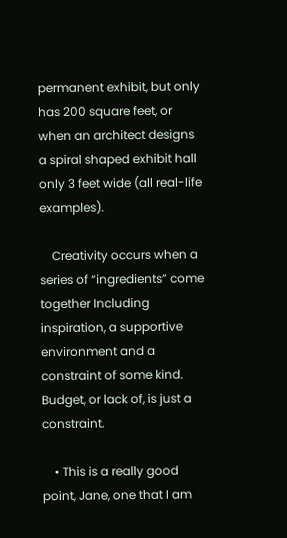permanent exhibit, but only has 200 square feet, or when an architect designs a spiral shaped exhibit hall only 3 feet wide (all real-life examples).

    Creativity occurs when a series of “ingredients” come together Including inspiration, a supportive environment and a constraint of some kind. Budget, or lack of, is just a constraint.

    • This is a really good point, Jane, one that I am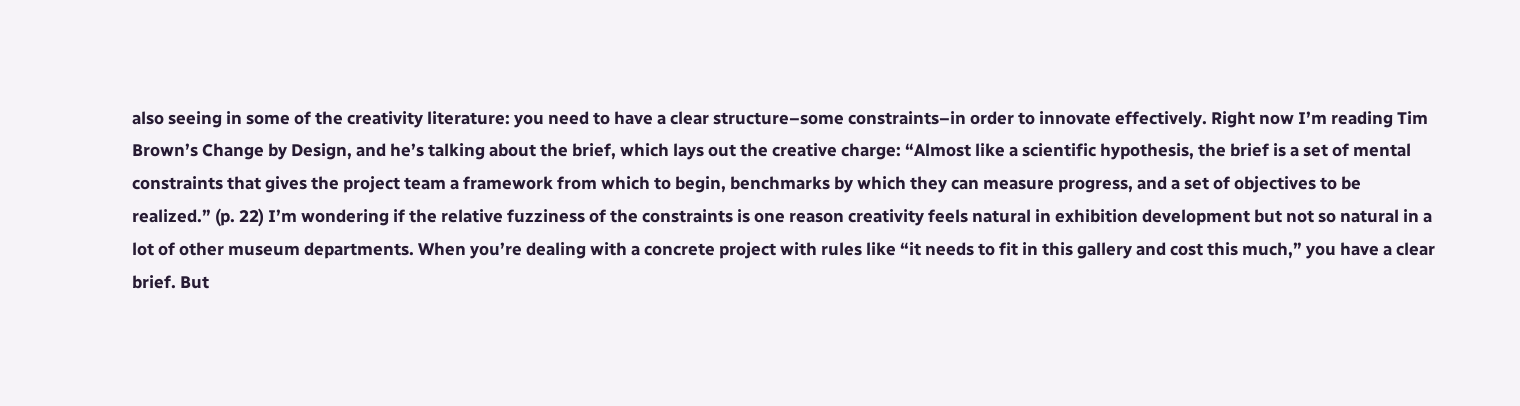also seeing in some of the creativity literature: you need to have a clear structure–some constraints–in order to innovate effectively. Right now I’m reading Tim Brown’s Change by Design, and he’s talking about the brief, which lays out the creative charge: “Almost like a scientific hypothesis, the brief is a set of mental constraints that gives the project team a framework from which to begin, benchmarks by which they can measure progress, and a set of objectives to be realized.” (p. 22) I’m wondering if the relative fuzziness of the constraints is one reason creativity feels natural in exhibition development but not so natural in a lot of other museum departments. When you’re dealing with a concrete project with rules like “it needs to fit in this gallery and cost this much,” you have a clear brief. But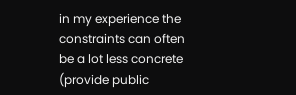in my experience the constraints can often be a lot less concrete (provide public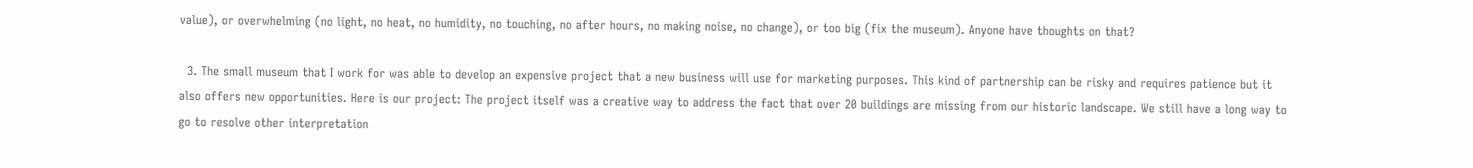value), or overwhelming (no light, no heat, no humidity, no touching, no after hours, no making noise, no change), or too big (fix the museum). Anyone have thoughts on that?

  3. The small museum that I work for was able to develop an expensive project that a new business will use for marketing purposes. This kind of partnership can be risky and requires patience but it also offers new opportunities. Here is our project: The project itself was a creative way to address the fact that over 20 buildings are missing from our historic landscape. We still have a long way to go to resolve other interpretation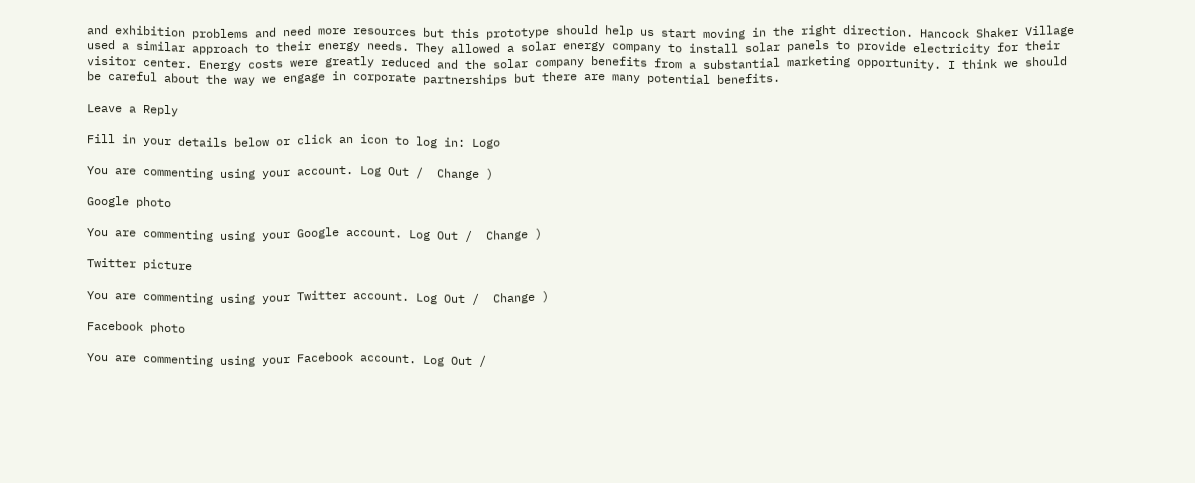and exhibition problems and need more resources but this prototype should help us start moving in the right direction. Hancock Shaker Village used a similar approach to their energy needs. They allowed a solar energy company to install solar panels to provide electricity for their visitor center. Energy costs were greatly reduced and the solar company benefits from a substantial marketing opportunity. I think we should be careful about the way we engage in corporate partnerships but there are many potential benefits.

Leave a Reply

Fill in your details below or click an icon to log in: Logo

You are commenting using your account. Log Out /  Change )

Google photo

You are commenting using your Google account. Log Out /  Change )

Twitter picture

You are commenting using your Twitter account. Log Out /  Change )

Facebook photo

You are commenting using your Facebook account. Log Out /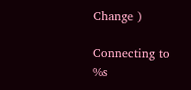Change )

Connecting to %s